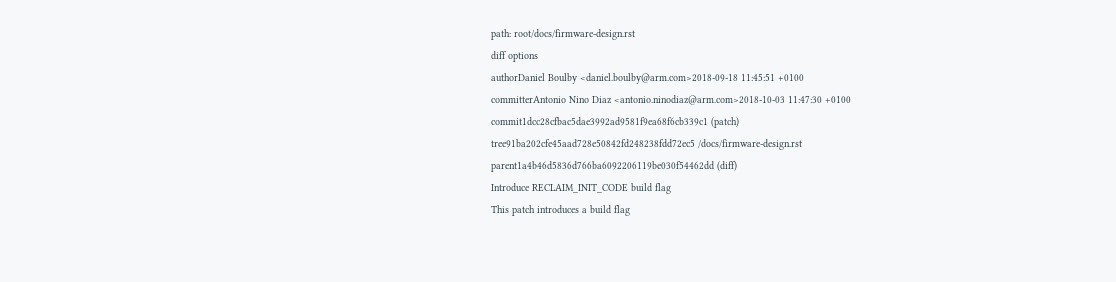path: root/docs/firmware-design.rst
diff options
authorDaniel Boulby <daniel.boulby@arm.com>2018-09-18 11:45:51 +0100
committerAntonio Nino Diaz <antonio.ninodiaz@arm.com>2018-10-03 11:47:30 +0100
commit1dcc28cfbac5dae3992ad9581f9ea68f6cb339c1 (patch)
tree91ba202cfe45aad728e50842fd248238fdd72ec5 /docs/firmware-design.rst
parent1a4b46d5836d766ba6092206119be030f54462dd (diff)
Introduce RECLAIM_INIT_CODE build flag
This patch introduces a build flag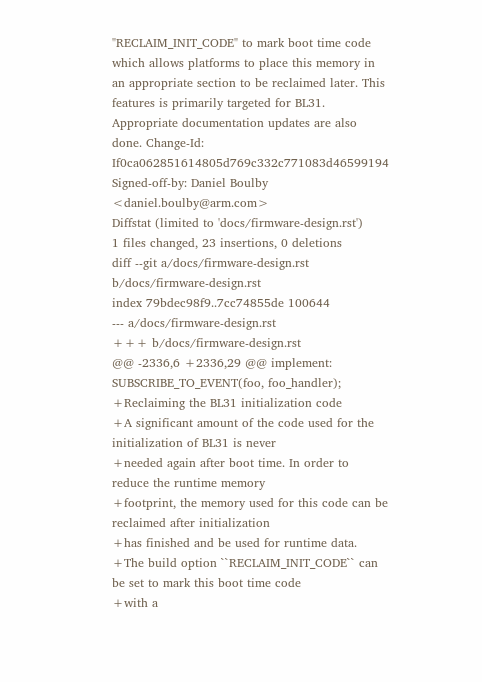"RECLAIM_INIT_CODE" to mark boot time code which allows platforms to place this memory in an appropriate section to be reclaimed later. This features is primarily targeted for BL31. Appropriate documentation updates are also done. Change-Id: If0ca062851614805d769c332c771083d46599194 Signed-off-by: Daniel Boulby <daniel.boulby@arm.com>
Diffstat (limited to 'docs/firmware-design.rst')
1 files changed, 23 insertions, 0 deletions
diff --git a/docs/firmware-design.rst b/docs/firmware-design.rst
index 79bdec98f9..7cc74855de 100644
--- a/docs/firmware-design.rst
+++ b/docs/firmware-design.rst
@@ -2336,6 +2336,29 @@ implement:
SUBSCRIBE_TO_EVENT(foo, foo_handler);
+Reclaiming the BL31 initialization code
+A significant amount of the code used for the initialization of BL31 is never
+needed again after boot time. In order to reduce the runtime memory
+footprint, the memory used for this code can be reclaimed after initialization
+has finished and be used for runtime data.
+The build option ``RECLAIM_INIT_CODE`` can be set to mark this boot time code
+with a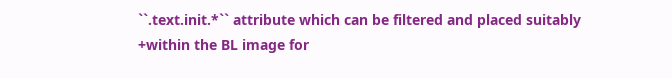``.text.init.*`` attribute which can be filtered and placed suitably
+within the BL image for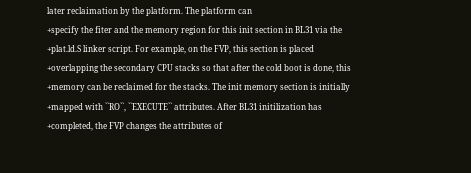later reclaimation by the platform. The platform can
+specify the fiter and the memory region for this init section in BL31 via the
+plat.ld.S linker script. For example, on the FVP, this section is placed
+overlapping the secondary CPU stacks so that after the cold boot is done, this
+memory can be reclaimed for the stacks. The init memory section is initially
+mapped with ``RO``, ``EXECUTE`` attributes. After BL31 initilization has
+completed, the FVP changes the attributes of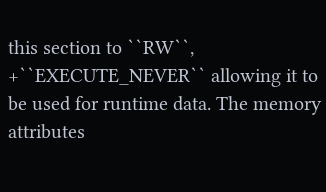this section to ``RW``,
+``EXECUTE_NEVER`` allowing it to be used for runtime data. The memory attributes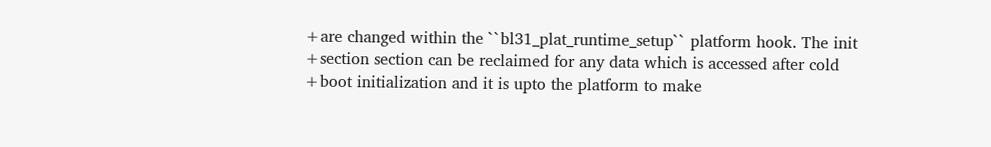+are changed within the ``bl31_plat_runtime_setup`` platform hook. The init
+section section can be reclaimed for any data which is accessed after cold
+boot initialization and it is upto the platform to make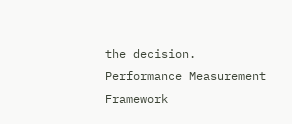the decision.
Performance Measurement Framework